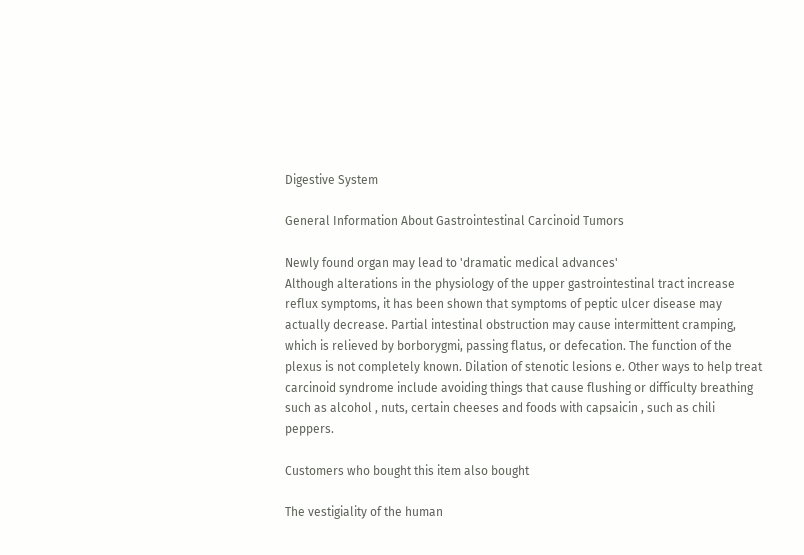Digestive System

General Information About Gastrointestinal Carcinoid Tumors

Newly found organ may lead to 'dramatic medical advances'
Although alterations in the physiology of the upper gastrointestinal tract increase reflux symptoms, it has been shown that symptoms of peptic ulcer disease may actually decrease. Partial intestinal obstruction may cause intermittent cramping, which is relieved by borborygmi, passing flatus, or defecation. The function of the plexus is not completely known. Dilation of stenotic lesions e. Other ways to help treat carcinoid syndrome include avoiding things that cause flushing or difficulty breathing such as alcohol , nuts, certain cheeses and foods with capsaicin , such as chili peppers.

Customers who bought this item also bought

The vestigiality of the human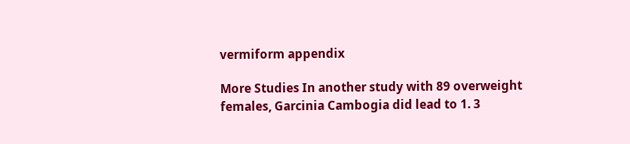vermiform appendix

More Studies In another study with 89 overweight females, Garcinia Cambogia did lead to 1. 3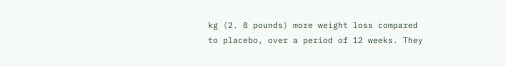kg (2. 8 pounds) more weight loss compared to placebo, over a period of 12 weeks. They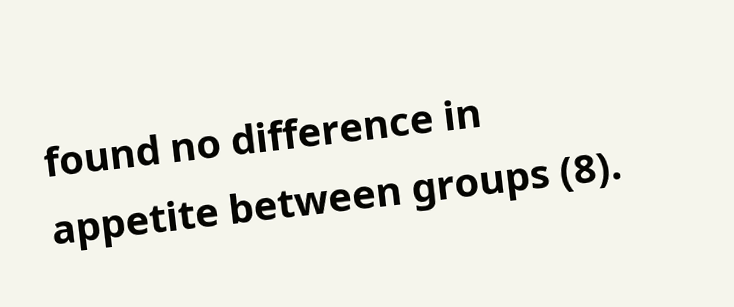found no difference in appetite between groups (8).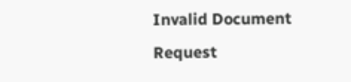Invalid Document Request